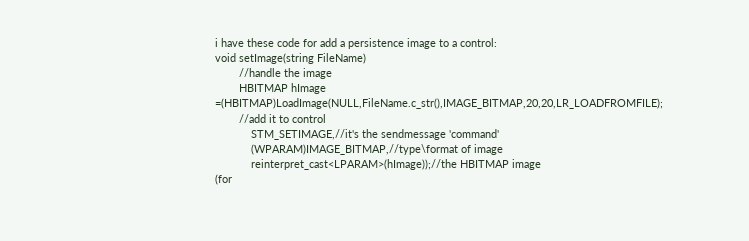i have these code for add a persistence image to a control:
void setImage(string FileName)
        //handle the image
        HBITMAP hImage =(HBITMAP)LoadImage(NULL,FileName.c_str(),IMAGE_BITMAP,20,20,LR_LOADFROMFILE);
        //add it to control
            STM_SETIMAGE,//it's the sendmessage 'command'
            (WPARAM)IMAGE_BITMAP,//type\format of image
            reinterpret_cast<LPARAM>(hImage));//the HBITMAP image
(for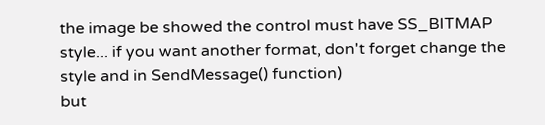the image be showed the control must have SS_BITMAP style... if you want another format, don't forget change the style and in SendMessage() function)
but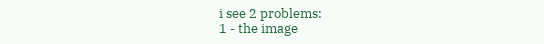i see 2 problems:
1 - the image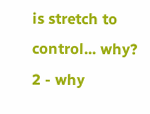is stretch to control... why?
2 - why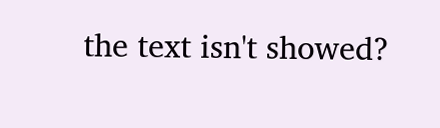the text isn't showed?